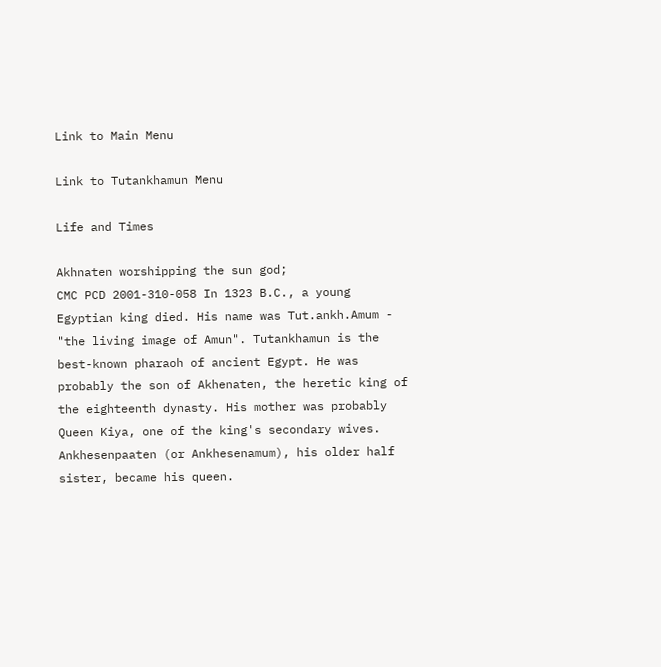Link to Main Menu

Link to Tutankhamun Menu

Life and Times

Akhnaten worshipping the sun god;
CMC PCD 2001-310-058 In 1323 B.C., a young Egyptian king died. His name was Tut.ankh.Amum - "the living image of Amun". Tutankhamun is the best-known pharaoh of ancient Egypt. He was probably the son of Akhenaten, the heretic king of the eighteenth dynasty. His mother was probably Queen Kiya, one of the king's secondary wives. Ankhesenpaaten (or Ankhesenamum), his older half sister, became his queen.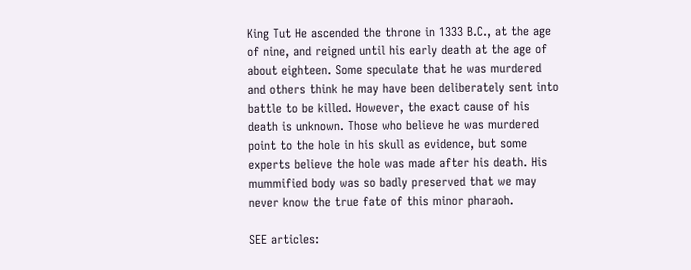King Tut He ascended the throne in 1333 B.C., at the age of nine, and reigned until his early death at the age of about eighteen. Some speculate that he was murdered and others think he may have been deliberately sent into battle to be killed. However, the exact cause of his death is unknown. Those who believe he was murdered point to the hole in his skull as evidence, but some experts believe the hole was made after his death. His mummified body was so badly preserved that we may never know the true fate of this minor pharaoh.

SEE articles: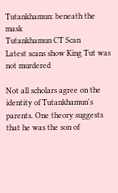Tutankhamun: beneath the mask
Tutankhamun CT Scan
Latest scans show King Tut was not murdered

Not all scholars agree on the identity of Tutankhamun's parents. One theory suggests that he was the son of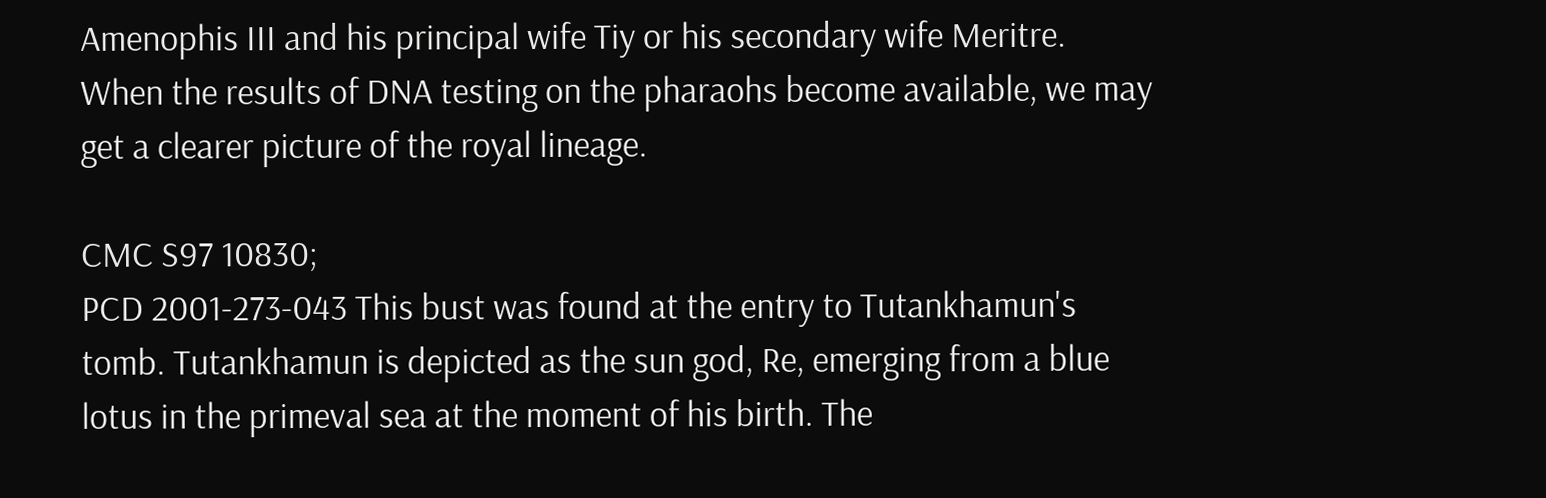Amenophis III and his principal wife Tiy or his secondary wife Meritre. When the results of DNA testing on the pharaohs become available, we may get a clearer picture of the royal lineage.

CMC S97 10830;
PCD 2001-273-043 This bust was found at the entry to Tutankhamun's tomb. Tutankhamun is depicted as the sun god, Re, emerging from a blue lotus in the primeval sea at the moment of his birth. The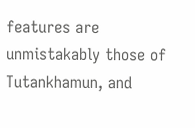features are unmistakably those of Tutankhamun, and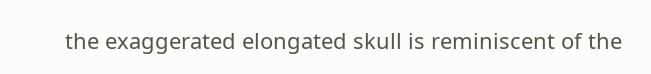the exaggerated elongated skull is reminiscent of the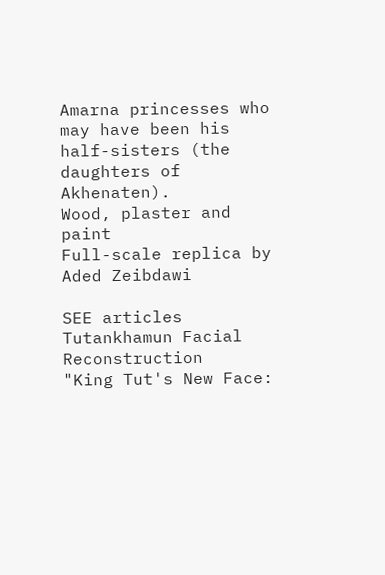Amarna princesses who may have been his half-sisters (the daughters of Akhenaten).
Wood, plaster and paint
Full-scale replica by Aded Zeibdawi

SEE articles
Tutankhamun Facial Reconstruction
"King Tut's New Face: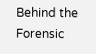Behind the Forensic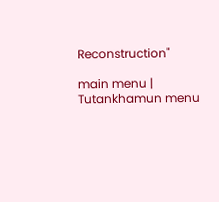Reconstruction"

main menu |  Tutankhamun menu